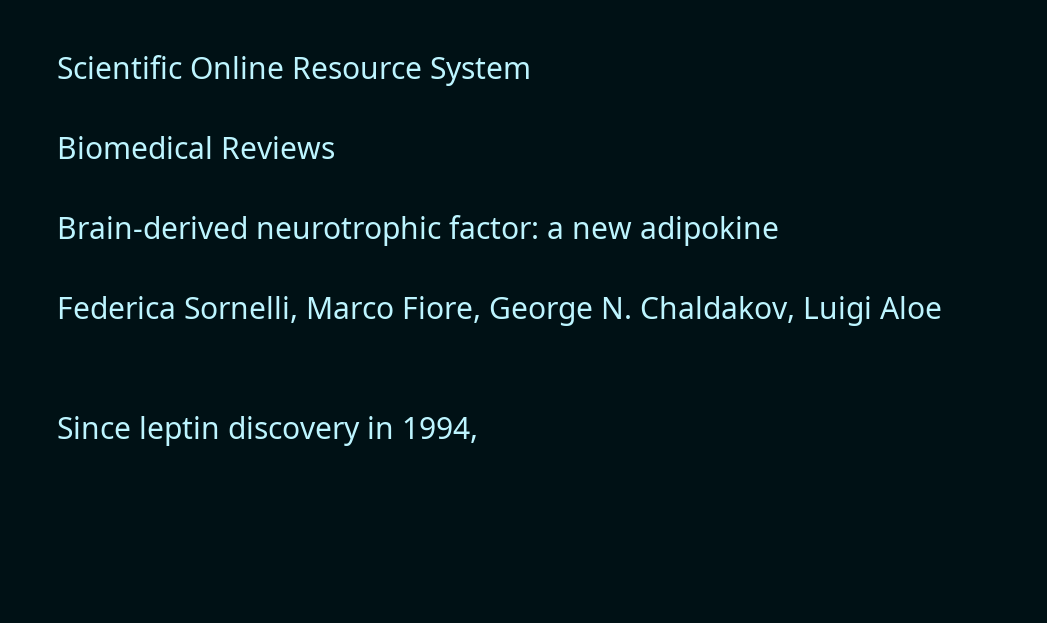Scientific Online Resource System

Biomedical Reviews

Brain-derived neurotrophic factor: a new adipokine

Federica Sornelli, Marco Fiore, George N. Chaldakov, Luigi Aloe


Since leptin discovery in 1994,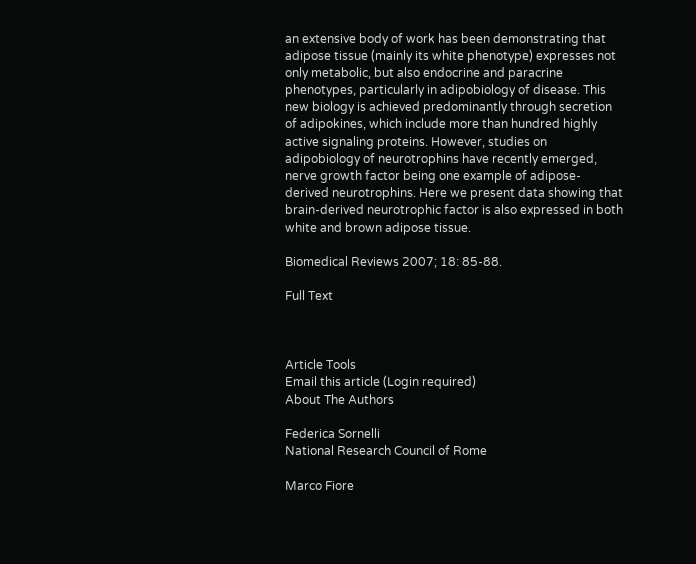an extensive body of work has been demonstrating that adipose tissue (mainly its white phenotype) expresses not only metabolic, but also endocrine and paracrine phenotypes, particularly in adipobiology of disease. This new biology is achieved predominantly through secretion of adipokines, which include more than hundred highly active signaling proteins. However, studies on adipobiology of neurotrophins have recently emerged, nerve growth factor being one example of adipose-derived neurotrophins. Here we present data showing that brain-derived neurotrophic factor is also expressed in both white and brown adipose tissue.

Biomedical Reviews 2007; 18: 85-88.

Full Text



Article Tools
Email this article (Login required)
About The Authors

Federica Sornelli
National Research Council of Rome

Marco Fiore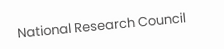National Research Council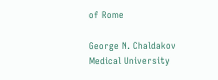of Rome

George N. Chaldakov
Medical University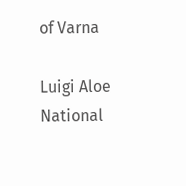of Varna

Luigi Aloe
National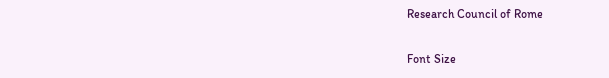Research Council of Rome

Font Size